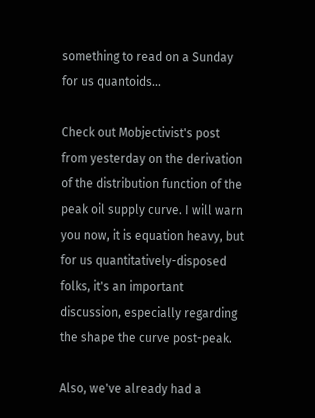something to read on a Sunday for us quantoids...

Check out Mobjectivist's post from yesterday on the derivation of the distribution function of the peak oil supply curve. I will warn you now, it is equation heavy, but for us quantitatively-disposed folks, it's an important discussion, especially regarding the shape the curve post-peak.

Also, we've already had a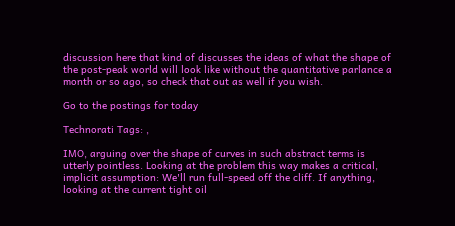discussion here that kind of discusses the ideas of what the shape of the post-peak world will look like without the quantitative parlance a month or so ago, so check that out as well if you wish.

Go to the postings for today

Technorati Tags: ,

IMO, arguing over the shape of curves in such abstract terms is utterly pointless. Looking at the problem this way makes a critical, implicit assumption: We'll run full-speed off the cliff. If anything, looking at the current tight oil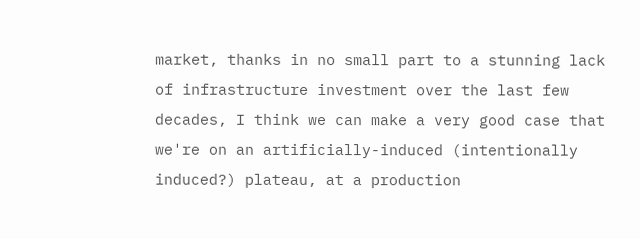market, thanks in no small part to a stunning lack of infrastructure investment over the last few decades, I think we can make a very good case that we're on an artificially-induced (intentionally induced?) plateau, at a production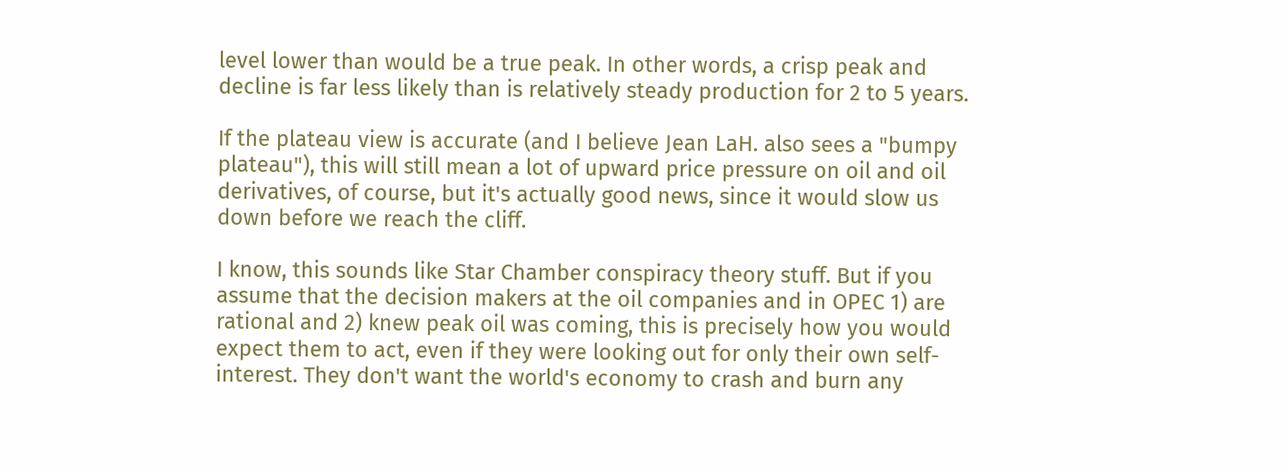level lower than would be a true peak. In other words, a crisp peak and decline is far less likely than is relatively steady production for 2 to 5 years.

If the plateau view is accurate (and I believe Jean LaH. also sees a "bumpy plateau"), this will still mean a lot of upward price pressure on oil and oil derivatives, of course, but it's actually good news, since it would slow us down before we reach the cliff.

I know, this sounds like Star Chamber conspiracy theory stuff. But if you assume that the decision makers at the oil companies and in OPEC 1) are rational and 2) knew peak oil was coming, this is precisely how you would expect them to act, even if they were looking out for only their own self-interest. They don't want the world's economy to crash and burn any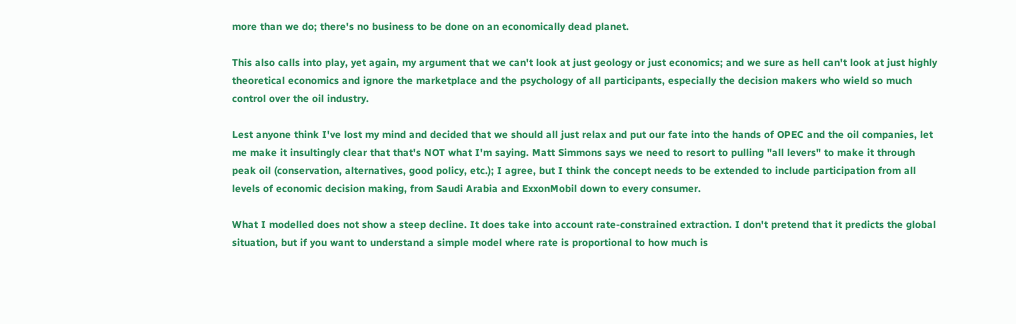more than we do; there's no business to be done on an economically dead planet.

This also calls into play, yet again, my argument that we can't look at just geology or just economics; and we sure as hell can't look at just highly theoretical economics and ignore the marketplace and the psychology of all participants, especially the decision makers who wield so much control over the oil industry.

Lest anyone think I've lost my mind and decided that we should all just relax and put our fate into the hands of OPEC and the oil companies, let me make it insultingly clear that that's NOT what I'm saying. Matt Simmons says we need to resort to pulling "all levers" to make it through peak oil (conservation, alternatives, good policy, etc.); I agree, but I think the concept needs to be extended to include participation from all levels of economic decision making, from Saudi Arabia and ExxonMobil down to every consumer.

What I modelled does not show a steep decline. It does take into account rate-constrained extraction. I don't pretend that it predicts the global situation, but if you want to understand a simple model where rate is proportional to how much is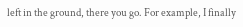left in the ground, there you go. For example, I finally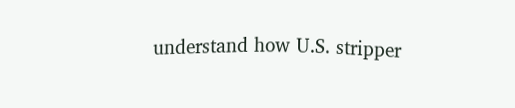understand how U.S. stripper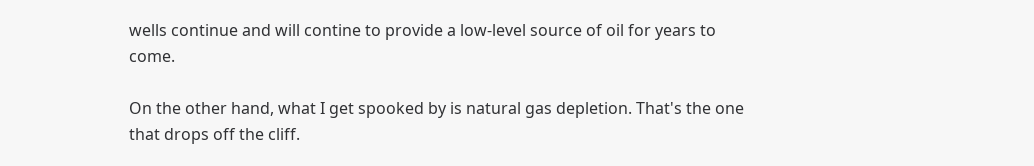wells continue and will contine to provide a low-level source of oil for years to come.

On the other hand, what I get spooked by is natural gas depletion. That's the one that drops off the cliff.